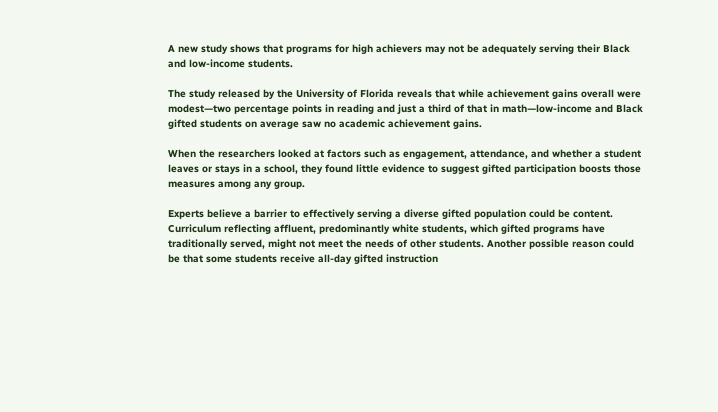A new study shows that programs for high achievers may not be adequately serving their Black and low-income students.

The study released by the University of Florida reveals that while achievement gains overall were modest—two percentage points in reading and just a third of that in math—low-income and Black gifted students on average saw no academic achievement gains.

When the researchers looked at factors such as engagement, attendance, and whether a student leaves or stays in a school, they found little evidence to suggest gifted participation boosts those measures among any group.

Experts believe a barrier to effectively serving a diverse gifted population could be content. Curriculum reflecting affluent, predominantly white students, which gifted programs have traditionally served, might not meet the needs of other students. Another possible reason could be that some students receive all-day gifted instruction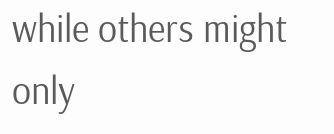while others might only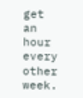get an hour every other week.